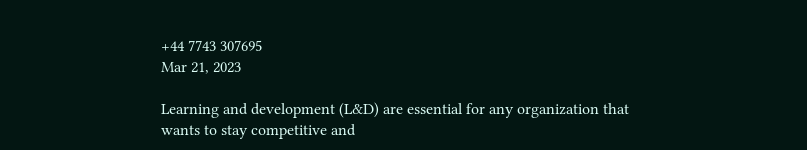+44 7743 307695
Mar 21, 2023

Learning and development (L&D) are essential for any organization that wants to stay competitive and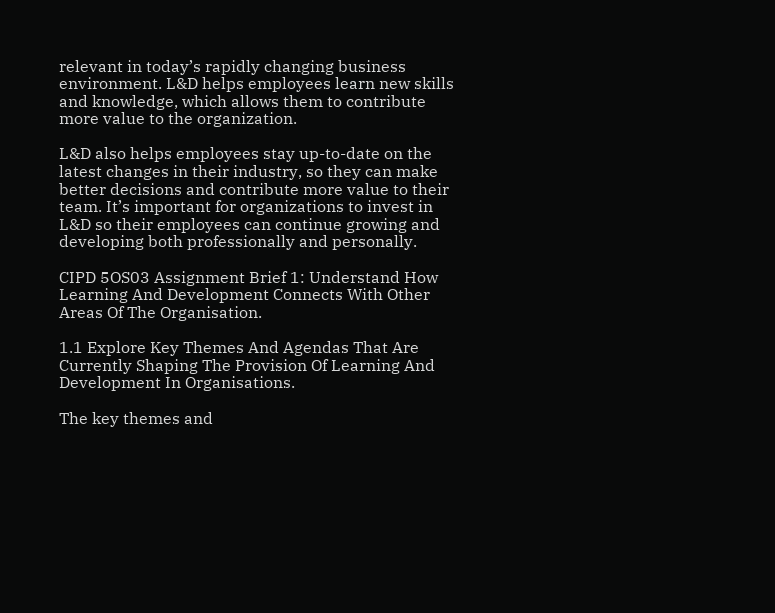relevant in today’s rapidly changing business environment. L&D helps employees learn new skills and knowledge, which allows them to contribute more value to the organization.

L&D also helps employees stay up-to-date on the latest changes in their industry, so they can make better decisions and contribute more value to their team. It’s important for organizations to invest in L&D so their employees can continue growing and developing both professionally and personally.

CIPD 5OS03 Assignment Brief 1: Understand How Learning And Development Connects With Other Areas Of The Organisation.

1.1 Explore Key Themes And Agendas That Are Currently Shaping The Provision Of Learning And Development In Organisations.

The key themes and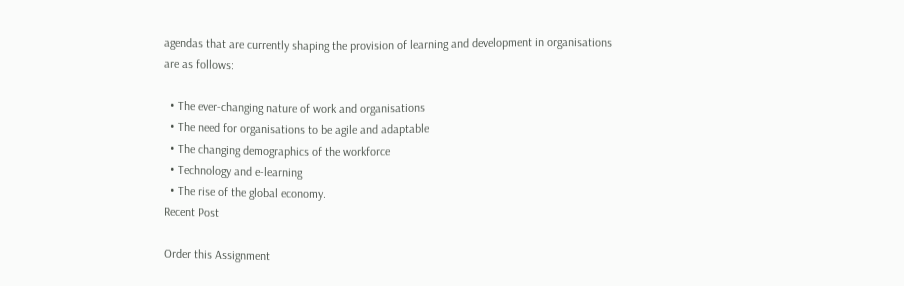agendas that are currently shaping the provision of learning and development in organisations are as follows:

  • The ever-changing nature of work and organisations
  • The need for organisations to be agile and adaptable
  • The changing demographics of the workforce
  • Technology and e-learning
  • The rise of the global economy.
Recent Post

Order this Assignment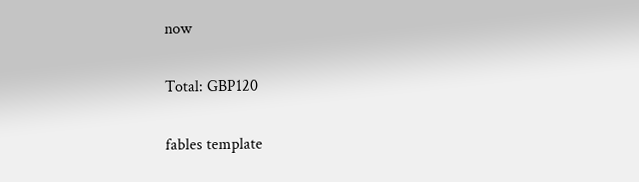now

Total: GBP120

fables template